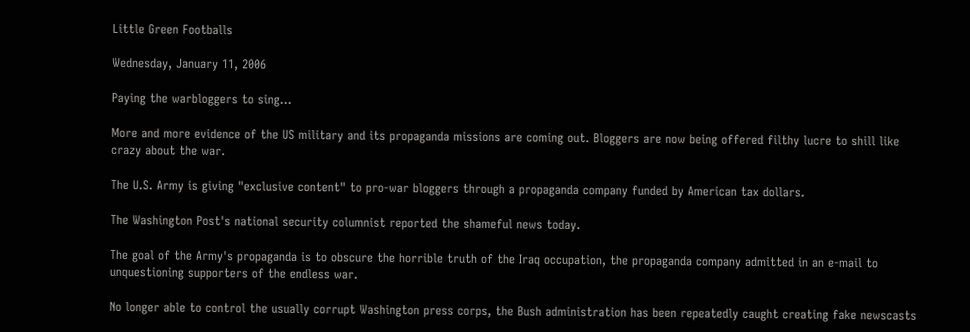Little Green Footballs

Wednesday, January 11, 2006

Paying the warbloggers to sing...

More and more evidence of the US military and its propaganda missions are coming out. Bloggers are now being offered filthy lucre to shill like crazy about the war.

The U.S. Army is giving "exclusive content" to pro-war bloggers through a propaganda company funded by American tax dollars.

The Washington Post's national security columnist reported the shameful news today.

The goal of the Army's propaganda is to obscure the horrible truth of the Iraq occupation, the propaganda company admitted in an e-mail to unquestioning supporters of the endless war.

No longer able to control the usually corrupt Washington press corps, the Bush administration has been repeatedly caught creating fake newscasts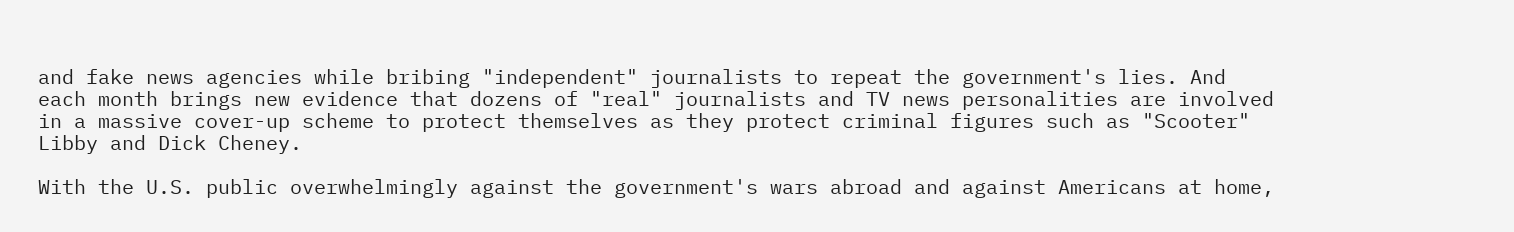and fake news agencies while bribing "independent" journalists to repeat the government's lies. And each month brings new evidence that dozens of "real" journalists and TV news personalities are involved in a massive cover-up scheme to protect themselves as they protect criminal figures such as "Scooter" Libby and Dick Cheney.

With the U.S. public overwhelmingly against the government's wars abroad and against Americans at home,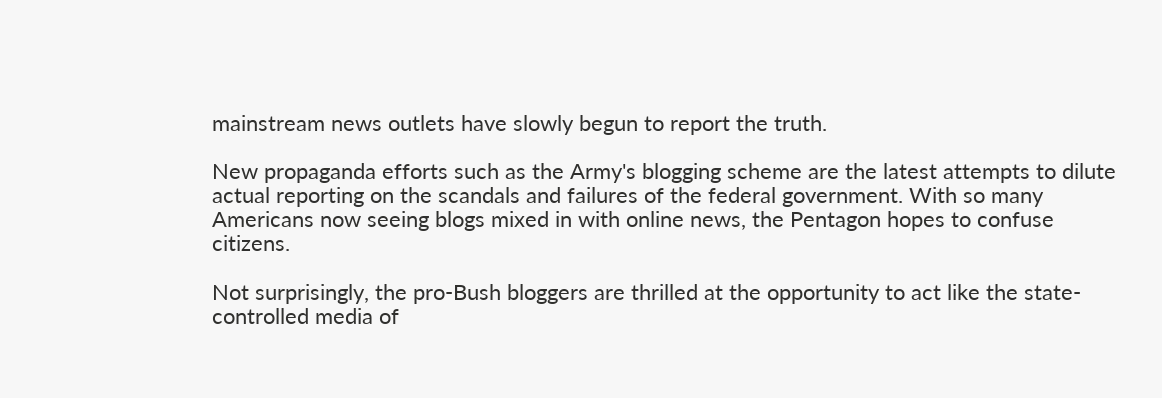mainstream news outlets have slowly begun to report the truth.

New propaganda efforts such as the Army's blogging scheme are the latest attempts to dilute actual reporting on the scandals and failures of the federal government. With so many Americans now seeing blogs mixed in with online news, the Pentagon hopes to confuse citizens.

Not surprisingly, the pro-Bush bloggers are thrilled at the opportunity to act like the state-controlled media of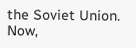the Soviet Union.
Now,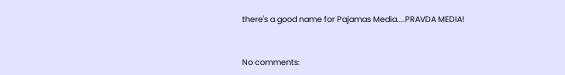there's a good name for Pajamas Media....PRAVDA MEDIA!


No comments: